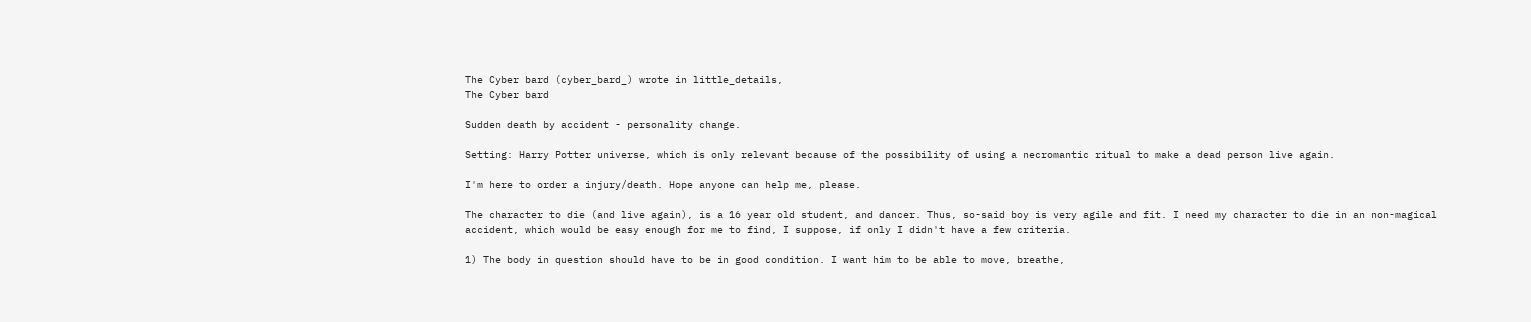The Cyber bard (cyber_bard_) wrote in little_details,
The Cyber bard

Sudden death by accident - personality change.

Setting: Harry Potter universe, which is only relevant because of the possibility of using a necromantic ritual to make a dead person live again.

I'm here to order a injury/death. Hope anyone can help me, please.

The character to die (and live again), is a 16 year old student, and dancer. Thus, so-said boy is very agile and fit. I need my character to die in an non-magical accident, which would be easy enough for me to find, I suppose, if only I didn't have a few criteria.

1) The body in question should have to be in good condition. I want him to be able to move, breathe,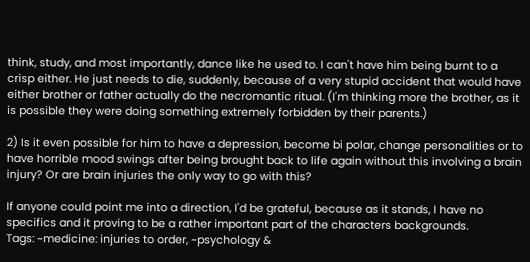think, study, and most importantly, dance like he used to. I can't have him being burnt to a crisp either. He just needs to die, suddenly, because of a very stupid accident that would have either brother or father actually do the necromantic ritual. (I'm thinking more the brother, as it is possible they were doing something extremely forbidden by their parents.)

2) Is it even possible for him to have a depression, become bi polar, change personalities or to have horrible mood swings after being brought back to life again without this involving a brain injury? Or are brain injuries the only way to go with this?

If anyone could point me into a direction, I'd be grateful, because as it stands, I have no specifics and it proving to be a rather important part of the characters backgrounds.
Tags: ~medicine: injuries to order, ~psychology &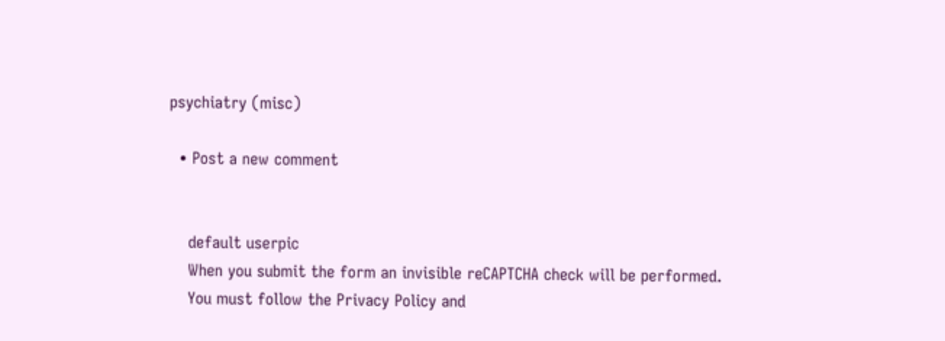psychiatry (misc)

  • Post a new comment


    default userpic
    When you submit the form an invisible reCAPTCHA check will be performed.
    You must follow the Privacy Policy and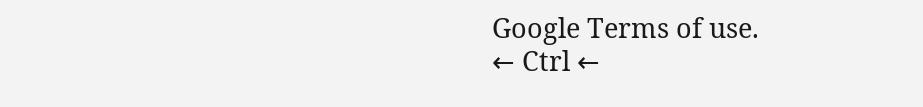Google Terms of use.
← Ctrl ←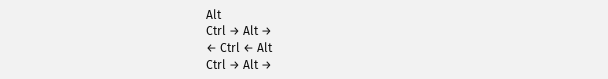Alt
Ctrl → Alt →
← Ctrl ← Alt
Ctrl → Alt →